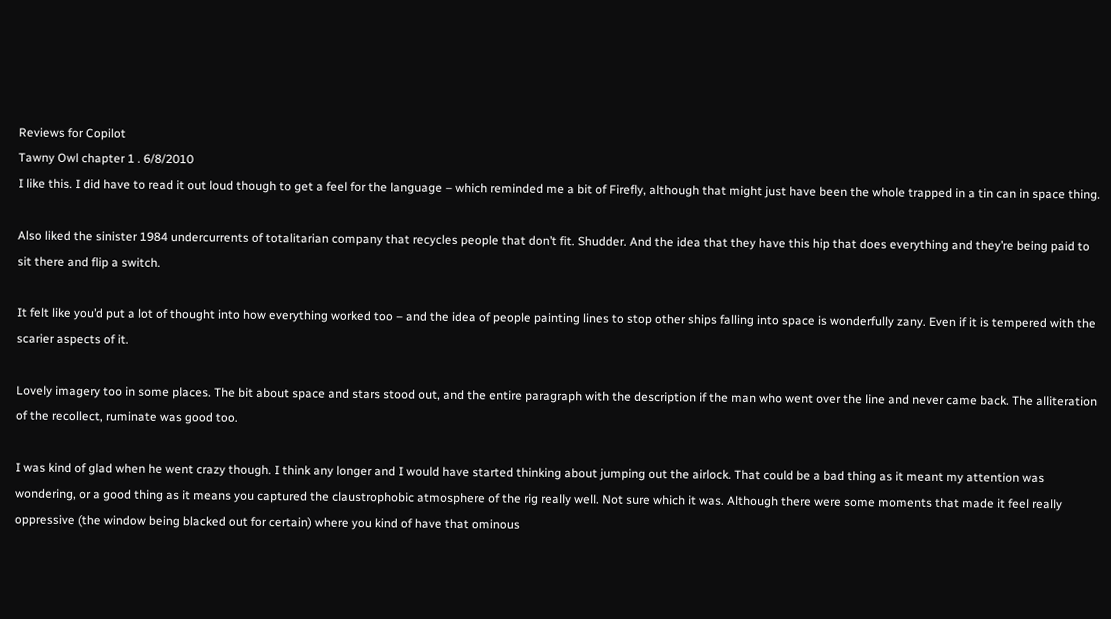Reviews for Copilot
Tawny Owl chapter 1 . 6/8/2010
I like this. I did have to read it out loud though to get a feel for the language – which reminded me a bit of Firefly, although that might just have been the whole trapped in a tin can in space thing.

Also liked the sinister 1984 undercurrents of totalitarian company that recycles people that don’t fit. Shudder. And the idea that they have this hip that does everything and they’re being paid to sit there and flip a switch.

It felt like you’d put a lot of thought into how everything worked too – and the idea of people painting lines to stop other ships falling into space is wonderfully zany. Even if it is tempered with the scarier aspects of it.

Lovely imagery too in some places. The bit about space and stars stood out, and the entire paragraph with the description if the man who went over the line and never came back. The alliteration of the recollect, ruminate was good too.

I was kind of glad when he went crazy though. I think any longer and I would have started thinking about jumping out the airlock. That could be a bad thing as it meant my attention was wondering, or a good thing as it means you captured the claustrophobic atmosphere of the rig really well. Not sure which it was. Although there were some moments that made it feel really oppressive (the window being blacked out for certain) where you kind of have that ominous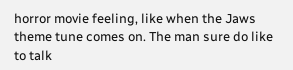horror movie feeling, like when the Jaws theme tune comes on. The man sure do like to talk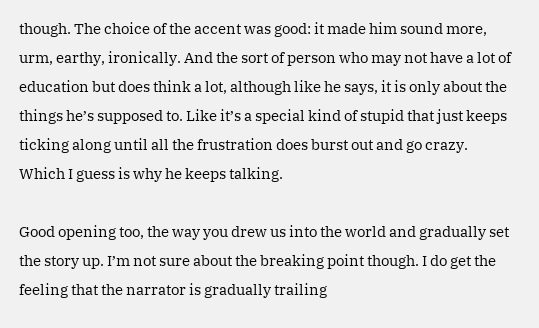though. The choice of the accent was good: it made him sound more, urm, earthy, ironically. And the sort of person who may not have a lot of education but does think a lot, although like he says, it is only about the things he’s supposed to. Like it’s a special kind of stupid that just keeps ticking along until all the frustration does burst out and go crazy. Which I guess is why he keeps talking.

Good opening too, the way you drew us into the world and gradually set the story up. I’m not sure about the breaking point though. I do get the feeling that the narrator is gradually trailing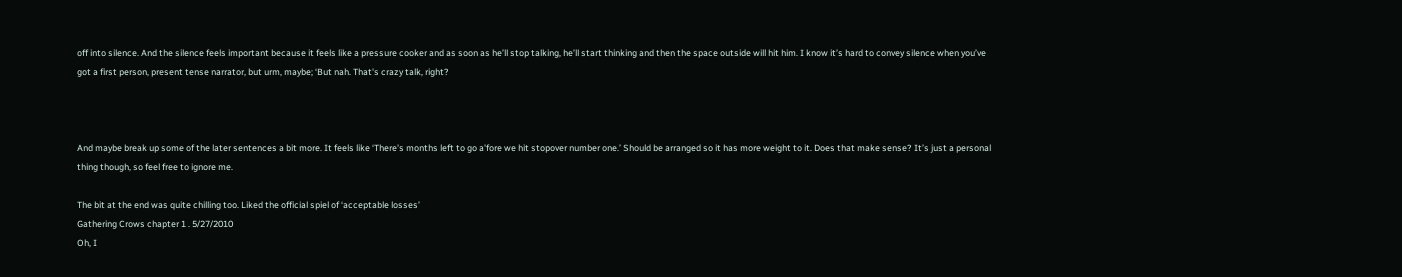off into silence. And the silence feels important because it feels like a pressure cooker and as soon as he’ll stop talking, he’ll start thinking and then the space outside will hit him. I know it’s hard to convey silence when you’ve got a first person, present tense narrator, but urm, maybe; ‘But nah. That's crazy talk, right?



And maybe break up some of the later sentences a bit more. It feels like ‘There's months left to go a'fore we hit stopover number one.’ Should be arranged so it has more weight to it. Does that make sense? It’s just a personal thing though, so feel free to ignore me.

The bit at the end was quite chilling too. Liked the official spiel of ‘acceptable losses’
Gathering Crows chapter 1 . 5/27/2010
Oh, I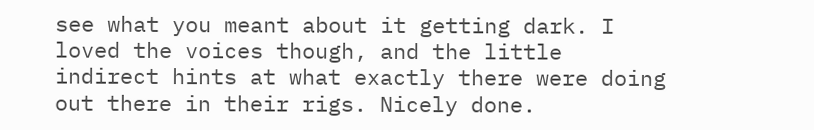see what you meant about it getting dark. I loved the voices though, and the little indirect hints at what exactly there were doing out there in their rigs. Nicely done.